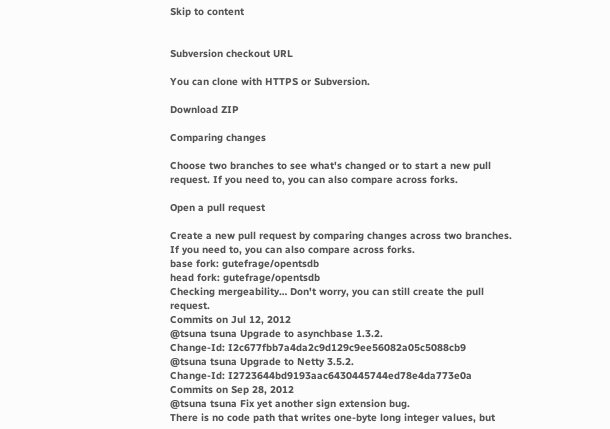Skip to content


Subversion checkout URL

You can clone with HTTPS or Subversion.

Download ZIP

Comparing changes

Choose two branches to see what's changed or to start a new pull request. If you need to, you can also compare across forks.

Open a pull request

Create a new pull request by comparing changes across two branches. If you need to, you can also compare across forks.
base fork: gutefrage/opentsdb
head fork: gutefrage/opentsdb
Checking mergeability… Don't worry, you can still create the pull request.
Commits on Jul 12, 2012
@tsuna tsuna Upgrade to asynchbase 1.3.2.
Change-Id: I2c677fbb7a4da2c9d129c9ee56082a05c5088cb9
@tsuna tsuna Upgrade to Netty 3.5.2.
Change-Id: I2723644bd9193aac6430445744ed78e4da773e0a
Commits on Sep 28, 2012
@tsuna tsuna Fix yet another sign extension bug.
There is no code path that writes one-byte long integer values, but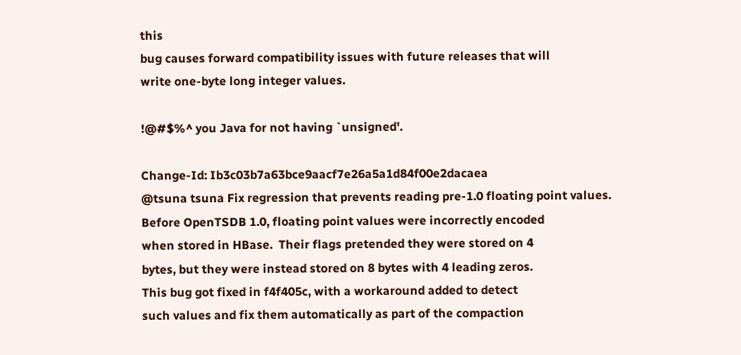this
bug causes forward compatibility issues with future releases that will
write one-byte long integer values.

!@#$%^ you Java for not having `unsigned'.

Change-Id: Ib3c03b7a63bce9aacf7e26a5a1d84f00e2dacaea
@tsuna tsuna Fix regression that prevents reading pre-1.0 floating point values.
Before OpenTSDB 1.0, floating point values were incorrectly encoded
when stored in HBase.  Their flags pretended they were stored on 4
bytes, but they were instead stored on 8 bytes with 4 leading zeros.
This bug got fixed in f4f405c, with a workaround added to detect
such values and fix them automatically as part of the compaction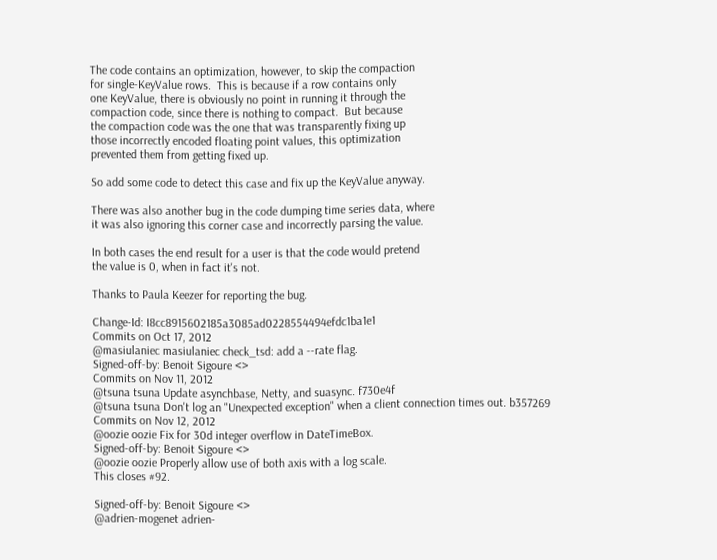The code contains an optimization, however, to skip the compaction
for single-KeyValue rows.  This is because if a row contains only
one KeyValue, there is obviously no point in running it through the
compaction code, since there is nothing to compact.  But because
the compaction code was the one that was transparently fixing up
those incorrectly encoded floating point values, this optimization
prevented them from getting fixed up.

So add some code to detect this case and fix up the KeyValue anyway.

There was also another bug in the code dumping time series data, where
it was also ignoring this corner case and incorrectly parsing the value.

In both cases the end result for a user is that the code would pretend
the value is 0, when in fact it's not.

Thanks to Paula Keezer for reporting the bug.

Change-Id: I8cc8915602185a3085ad0228554494efdc1ba1e1
Commits on Oct 17, 2012
@masiulaniec masiulaniec check_tsd: add a --rate flag.
Signed-off-by: Benoit Sigoure <>
Commits on Nov 11, 2012
@tsuna tsuna Update asynchbase, Netty, and suasync. f730e4f
@tsuna tsuna Don't log an "Unexpected exception" when a client connection times out. b357269
Commits on Nov 12, 2012
@oozie oozie Fix for 30d integer overflow in DateTimeBox.
Signed-off-by: Benoit Sigoure <>
@oozie oozie Properly allow use of both axis with a log scale.
This closes #92.

Signed-off-by: Benoit Sigoure <>
@adrien-mogenet adrien-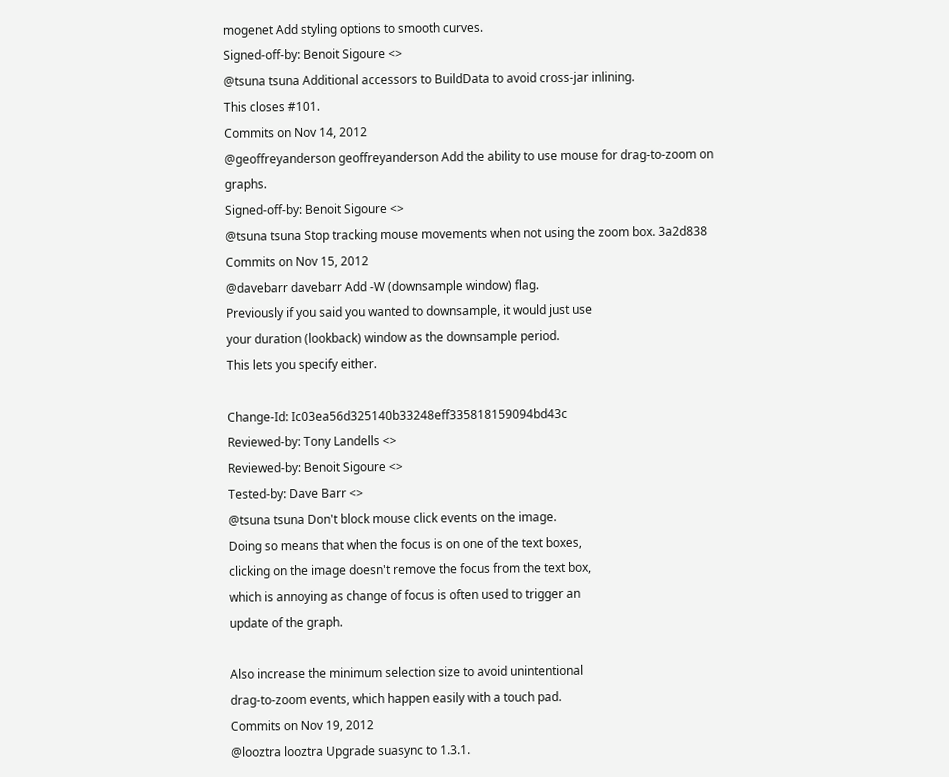mogenet Add styling options to smooth curves.
Signed-off-by: Benoit Sigoure <>
@tsuna tsuna Additional accessors to BuildData to avoid cross-jar inlining.
This closes #101.
Commits on Nov 14, 2012
@geoffreyanderson geoffreyanderson Add the ability to use mouse for drag-to-zoom on graphs.
Signed-off-by: Benoit Sigoure <>
@tsuna tsuna Stop tracking mouse movements when not using the zoom box. 3a2d838
Commits on Nov 15, 2012
@davebarr davebarr Add -W (downsample window) flag.
Previously if you said you wanted to downsample, it would just use
your duration (lookback) window as the downsample period.
This lets you specify either.

Change-Id: Ic03ea56d325140b33248eff335818159094bd43c
Reviewed-by: Tony Landells <>
Reviewed-by: Benoit Sigoure <>
Tested-by: Dave Barr <>
@tsuna tsuna Don't block mouse click events on the image.
Doing so means that when the focus is on one of the text boxes,
clicking on the image doesn't remove the focus from the text box,
which is annoying as change of focus is often used to trigger an
update of the graph.

Also increase the minimum selection size to avoid unintentional
drag-to-zoom events, which happen easily with a touch pad.
Commits on Nov 19, 2012
@looztra looztra Upgrade suasync to 1.3.1.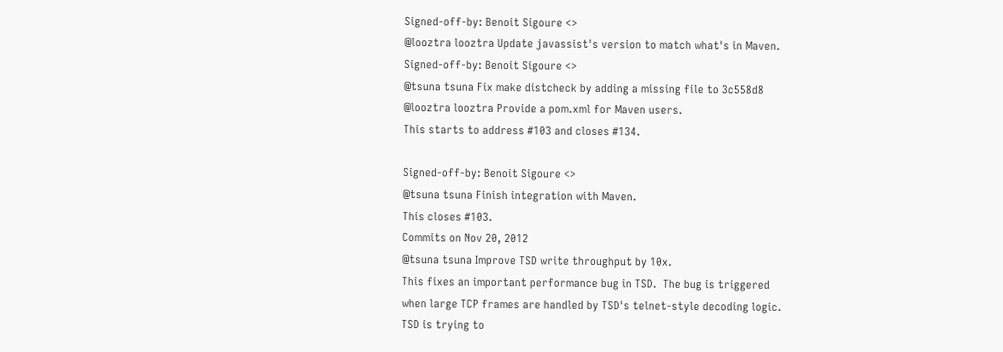Signed-off-by: Benoit Sigoure <>
@looztra looztra Update javassist's version to match what's in Maven.
Signed-off-by: Benoit Sigoure <>
@tsuna tsuna Fix make distcheck by adding a missing file to 3c558d8
@looztra looztra Provide a pom.xml for Maven users.
This starts to address #103 and closes #134.

Signed-off-by: Benoit Sigoure <>
@tsuna tsuna Finish integration with Maven.
This closes #103.
Commits on Nov 20, 2012
@tsuna tsuna Improve TSD write throughput by 10x.
This fixes an important performance bug in TSD.  The bug is triggered
when large TCP frames are handled by TSD's telnet-style decoding logic.
TSD is trying to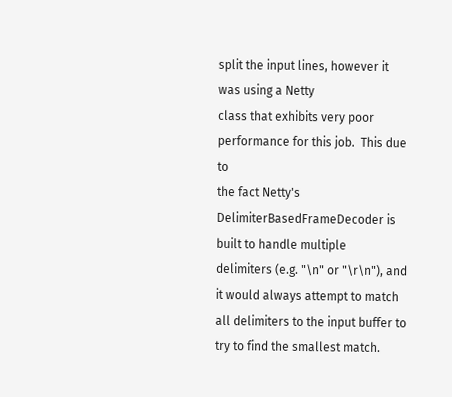split the input lines, however it was using a Netty
class that exhibits very poor performance for this job.  This due to
the fact Netty's DelimiterBasedFrameDecoder is built to handle multiple
delimiters (e.g. "\n" or "\r\n"), and it would always attempt to match
all delimiters to the input buffer to try to find the smallest match.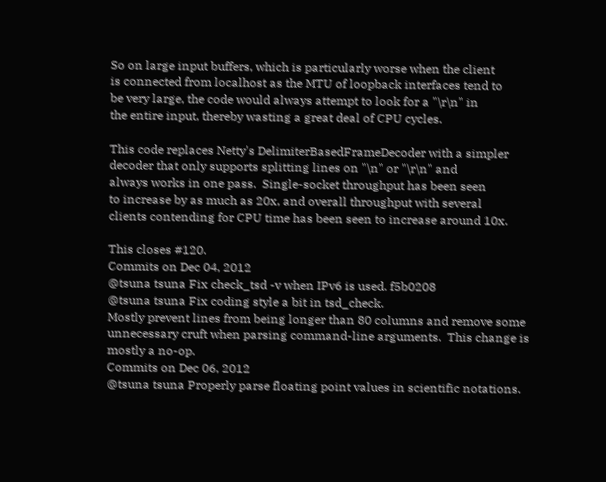So on large input buffers, which is particularly worse when the client
is connected from localhost as the MTU of loopback interfaces tend to
be very large, the code would always attempt to look for a "\r\n" in
the entire input, thereby wasting a great deal of CPU cycles.

This code replaces Netty's DelimiterBasedFrameDecoder with a simpler
decoder that only supports splitting lines on "\n" or "\r\n" and
always works in one pass.  Single-socket throughput has been seen
to increase by as much as 20x, and overall throughput with several
clients contending for CPU time has been seen to increase around 10x.

This closes #120.
Commits on Dec 04, 2012
@tsuna tsuna Fix check_tsd -v when IPv6 is used. f5b0208
@tsuna tsuna Fix coding style a bit in tsd_check.
Mostly prevent lines from being longer than 80 columns and remove some
unnecessary cruft when parsing command-line arguments.  This change is
mostly a no-op.
Commits on Dec 06, 2012
@tsuna tsuna Properly parse floating point values in scientific notations.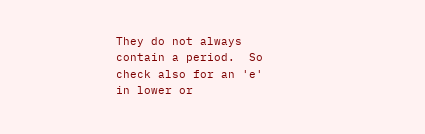They do not always contain a period.  So check also for an 'e'
in lower or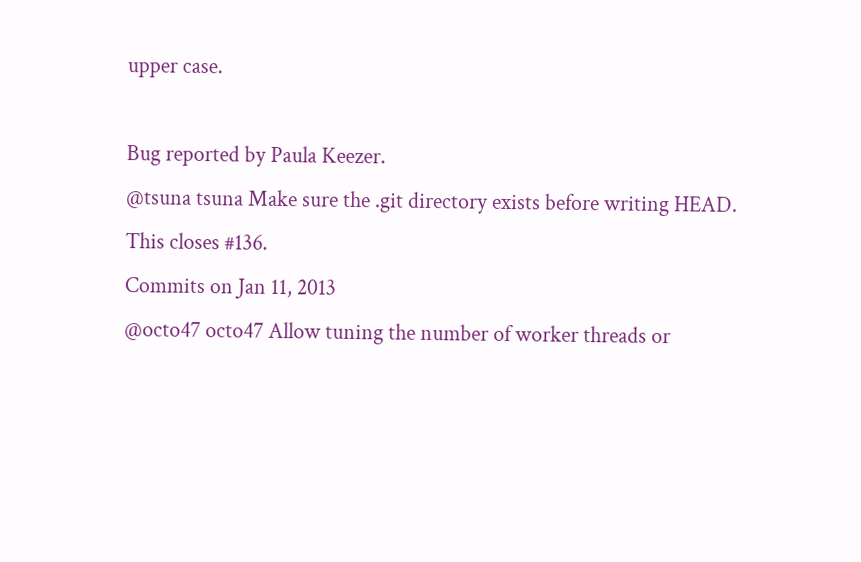upper case.

Bug reported by Paula Keezer.
@tsuna tsuna Make sure the .git directory exists before writing HEAD.
This closes #136.
Commits on Jan 11, 2013
@octo47 octo47 Allow tuning the number of worker threads or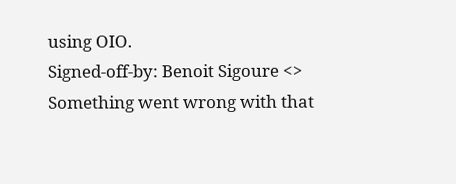using OIO.
Signed-off-by: Benoit Sigoure <>
Something went wrong with that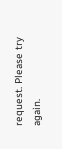request. Please try again.